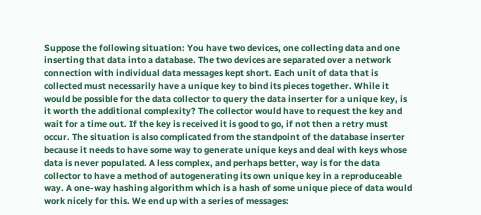Suppose the following situation: You have two devices, one collecting data and one inserting that data into a database. The two devices are separated over a network connection with individual data messages kept short. Each unit of data that is collected must necessarily have a unique key to bind its pieces together. While it would be possible for the data collector to query the data inserter for a unique key, is it worth the additional complexity? The collector would have to request the key and wait for a time out. If the key is received it is good to go, if not then a retry must occur. The situation is also complicated from the standpoint of the database inserter because it needs to have some way to generate unique keys and deal with keys whose data is never populated. A less complex, and perhaps better, way is for the data collector to have a method of autogenerating its own unique key in a reproduceable way. A one-way hashing algorithm which is a hash of some unique piece of data would work nicely for this. We end up with a series of messages: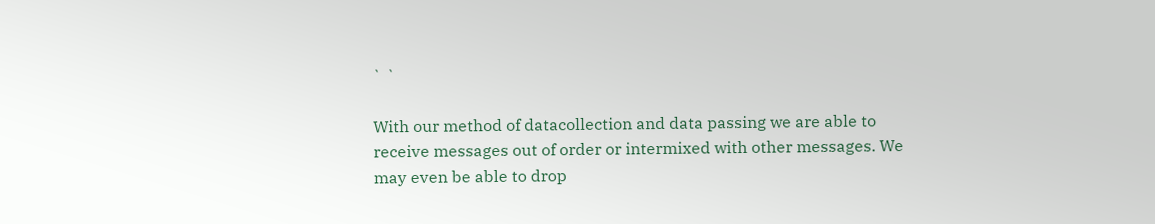` `

With our method of datacollection and data passing we are able to receive messages out of order or intermixed with other messages. We may even be able to drop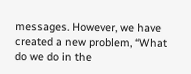messages. However, we have created a new problem, “What do we do in the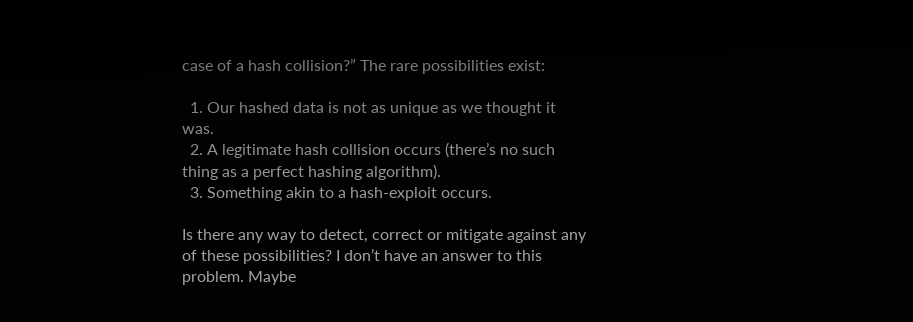case of a hash collision?” The rare possibilities exist:

  1. Our hashed data is not as unique as we thought it was.
  2. A legitimate hash collision occurs (there’s no such thing as a perfect hashing algorithm).
  3. Something akin to a hash-exploit occurs.

Is there any way to detect, correct or mitigate against any of these possibilities? I don’t have an answer to this problem. Maybe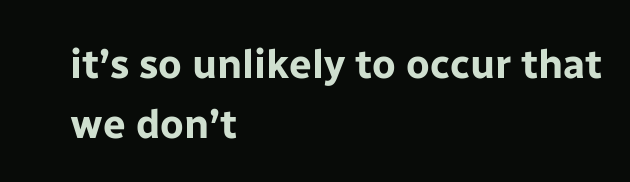it’s so unlikely to occur that we don’t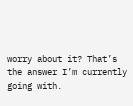worry about it? That’s the answer I’m currently going with.